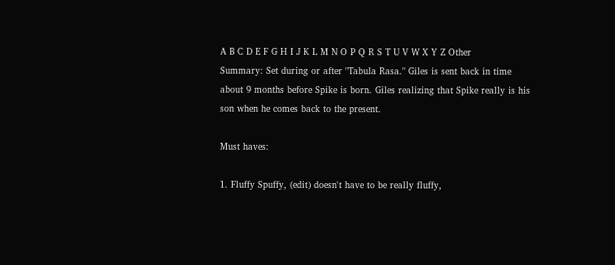A B C D E F G H I J K L M N O P Q R S T U V W X Y Z Other
Summary: Set during or after "Tabula Rasa." Giles is sent back in time about 9 months before Spike is born. Giles realizing that Spike really is his son when he comes back to the present.

Must haves:

1. Fluffy Spuffy, (edit) doesn't have to be really fluffy,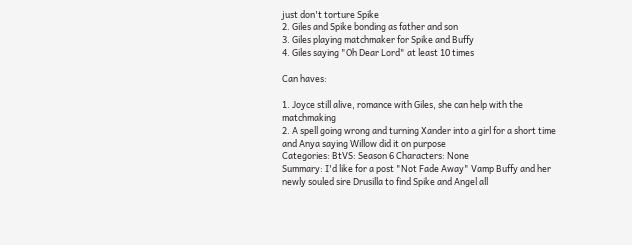just don't torture Spike
2. Giles and Spike bonding as father and son
3. Giles playing matchmaker for Spike and Buffy
4. Giles saying "Oh Dear Lord" at least 10 times

Can haves:

1. Joyce still alive, romance with Giles, she can help with the matchmaking
2. A spell going wrong and turning Xander into a girl for a short time and Anya saying Willow did it on purpose
Categories: BtVS: Season 6 Characters: None
Summary: I'd like for a post "Not Fade Away" Vamp Buffy and her newly souled sire Drusilla to find Spike and Angel all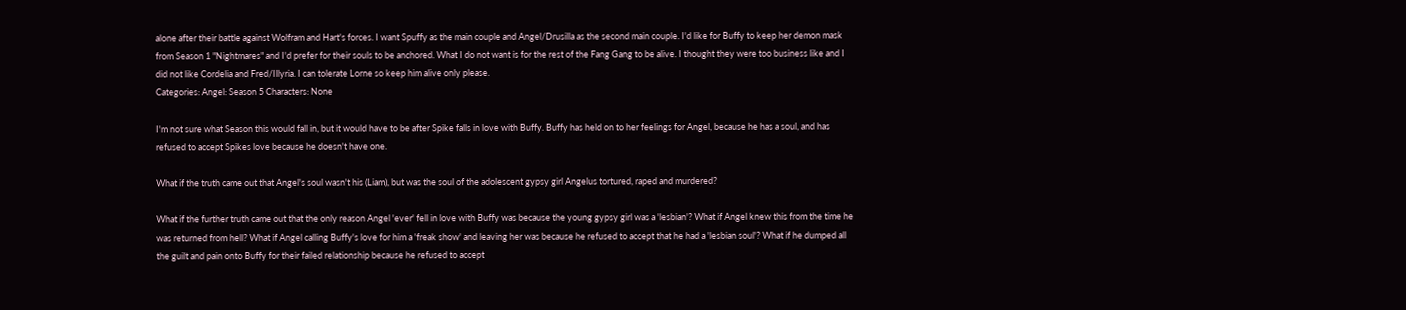alone after their battle against Wolfram and Hart's forces. I want Spuffy as the main couple and Angel/Drusilla as the second main couple. I'd like for Buffy to keep her demon mask from Season 1 "Nightmares" and I'd prefer for their souls to be anchored. What I do not want is for the rest of the Fang Gang to be alive. I thought they were too business like and I did not like Cordelia and Fred/Illyria. I can tolerate Lorne so keep him alive only please.
Categories: Angel: Season 5 Characters: None

I'm not sure what Season this would fall in, but it would have to be after Spike falls in love with Buffy. Buffy has held on to her feelings for Angel, because he has a soul, and has refused to accept Spikes love because he doesn't have one.

What if the truth came out that Angel's soul wasn't his (Liam), but was the soul of the adolescent gypsy girl Angelus tortured, raped and murdered?

What if the further truth came out that the only reason Angel 'ever' fell in love with Buffy was because the young gypsy girl was a 'lesbian'? What if Angel knew this from the time he was returned from hell? What if Angel calling Buffy's love for him a 'freak show' and leaving her was because he refused to accept that he had a 'lesbian soul'? What if he dumped all the guilt and pain onto Buffy for their failed relationship because he refused to accept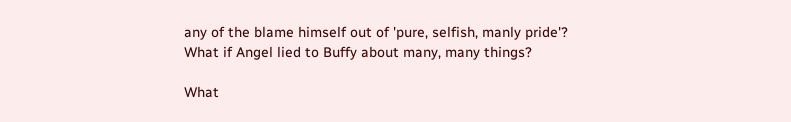any of the blame himself out of 'pure, selfish, manly pride'? What if Angel lied to Buffy about many, many things?

What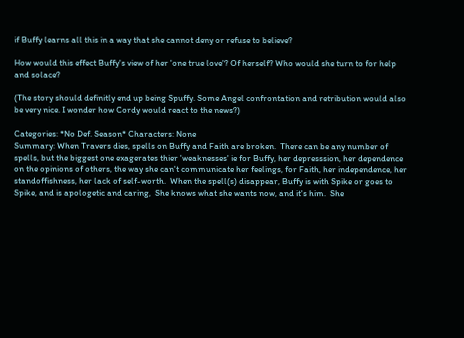if Buffy learns all this in a way that she cannot deny or refuse to believe?

How would this effect Buffy's view of her 'one true love'? Of herself? Who would she turn to for help and solace?

(The story should definitly end up being Spuffy. Some Angel confrontation and retribution would also be very nice. I wonder how Cordy would react to the news?)

Categories: *No Def. Season* Characters: None
Summary: When Travers dies, spells on Buffy and Faith are broken.  There can be any number of spells, but the biggest one exagerates thier 'weaknesses' ie for Buffy, her depresssion, her dependence on the opinions of others, the way she can't communicate her feelings, for Faith, her independence, her standoffishness, her lack of self-worth.  When the spell(s) disappear, Buffy is with Spike or goes to Spike, and is apologetic and caring,  She knows what she wants now, and it's him.  She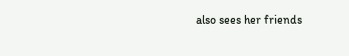also sees her friends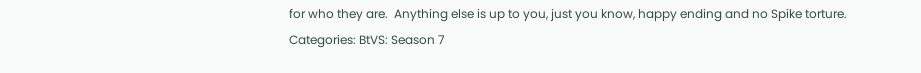for who they are.  Anything else is up to you, just you know, happy ending and no Spike torture.
Categories: BtVS: Season 7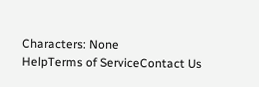Characters: None
HelpTerms of ServiceContact Us